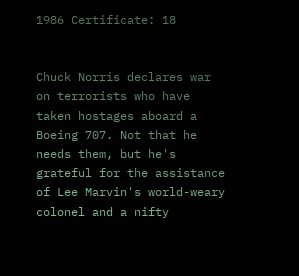1986 Certificate: 18


Chuck Norris declares war on terrorists who have taken hostages aboard a Boeing 707. Not that he needs them, but he's grateful for the assistance of Lee Marvin's world-weary colonel and a nifty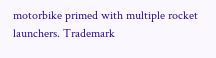motorbike primed with multiple rocket launchers. Trademark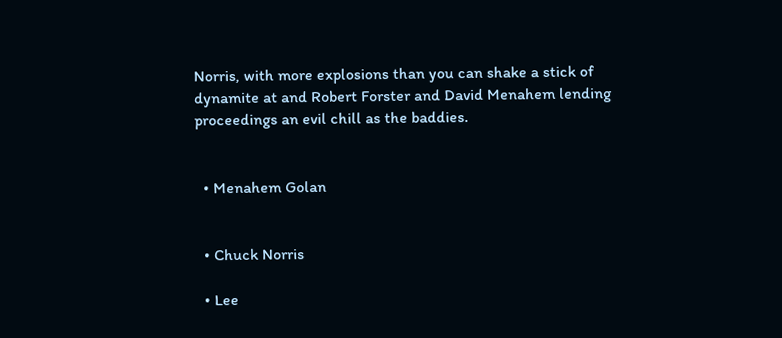Norris, with more explosions than you can shake a stick of dynamite at and Robert Forster and David Menahem lending proceedings an evil chill as the baddies.


  • Menahem Golan


  • Chuck Norris

  • Lee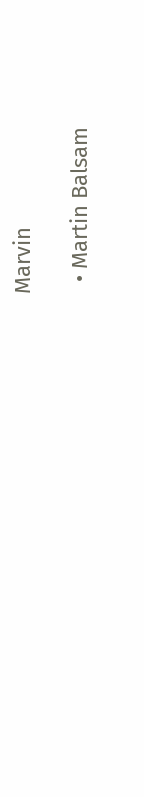Marvin

  • Martin Balsam